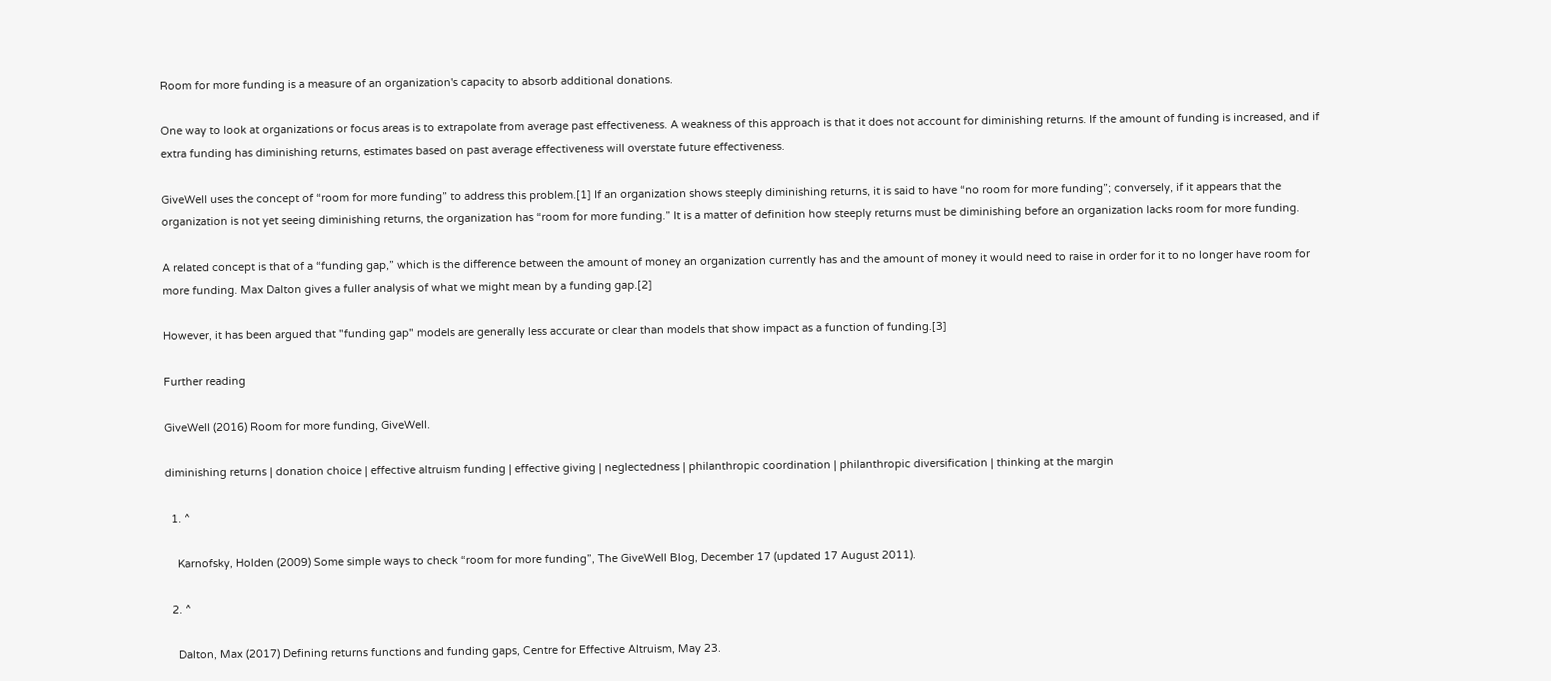Room for more funding is a measure of an organization's capacity to absorb additional donations.

One way to look at organizations or focus areas is to extrapolate from average past effectiveness. A weakness of this approach is that it does not account for diminishing returns. If the amount of funding is increased, and if extra funding has diminishing returns, estimates based on past average effectiveness will overstate future effectiveness.

GiveWell uses the concept of “room for more funding” to address this problem.[1] If an organization shows steeply diminishing returns, it is said to have “no room for more funding”; conversely, if it appears that the organization is not yet seeing diminishing returns, the organization has “room for more funding.” It is a matter of definition how steeply returns must be diminishing before an organization lacks room for more funding.

A related concept is that of a “funding gap,” which is the difference between the amount of money an organization currently has and the amount of money it would need to raise in order for it to no longer have room for more funding. Max Dalton gives a fuller analysis of what we might mean by a funding gap.[2]

However, it has been argued that "funding gap" models are generally less accurate or clear than models that show impact as a function of funding.[3]

Further reading

GiveWell (2016) Room for more funding, GiveWell.

diminishing returns | donation choice | effective altruism funding | effective giving | neglectedness | philanthropic coordination | philanthropic diversification | thinking at the margin

  1. ^

    Karnofsky, Holden (2009) Some simple ways to check “room for more funding”, The GiveWell Blog, December 17 (updated 17 August 2011).

  2. ^

    Dalton, Max (2017) Defining returns functions and funding gaps, Centre for Effective Altruism, May 23.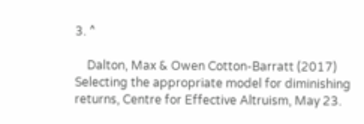3. ^

    Dalton, Max & Owen Cotton-Barratt (2017) Selecting the appropriate model for diminishing returns, Centre for Effective Altruism, May 23.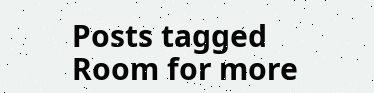Posts tagged Room for more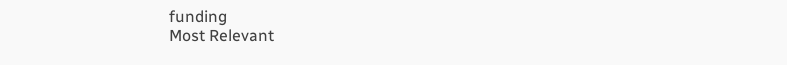funding
Most Relevant